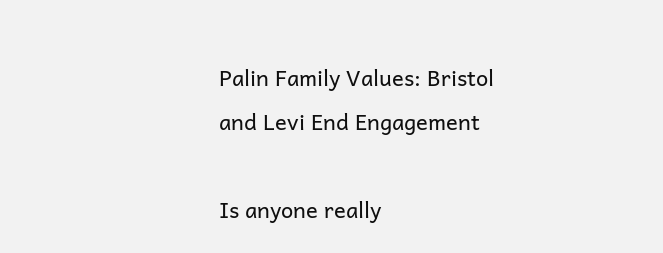Palin Family Values: Bristol and Levi End Engagement

Is anyone really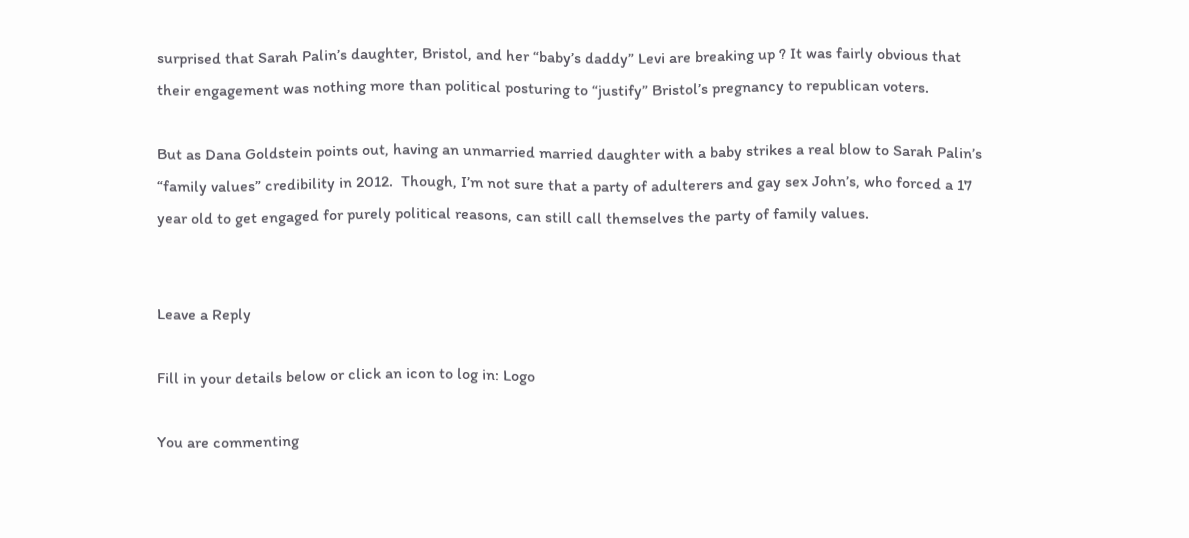surprised that Sarah Palin’s daughter, Bristol, and her “baby’s daddy” Levi are breaking up ? It was fairly obvious that their engagement was nothing more than political posturing to “justify” Bristol’s pregnancy to republican voters.

But as Dana Goldstein points out, having an unmarried married daughter with a baby strikes a real blow to Sarah Palin’s “family values” credibility in 2012.  Though, I’m not sure that a party of adulterers and gay sex John’s, who forced a 17 year old to get engaged for purely political reasons, can still call themselves the party of family values.


Leave a Reply

Fill in your details below or click an icon to log in: Logo

You are commenting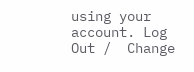using your account. Log Out /  Change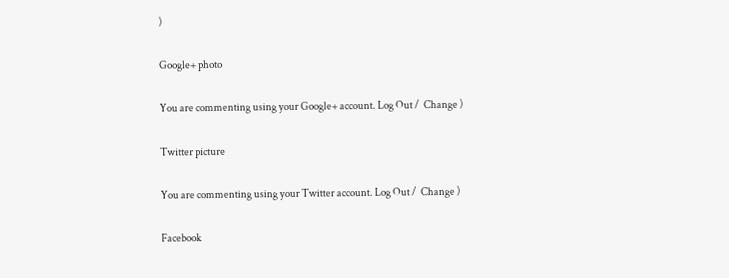)

Google+ photo

You are commenting using your Google+ account. Log Out /  Change )

Twitter picture

You are commenting using your Twitter account. Log Out /  Change )

Facebook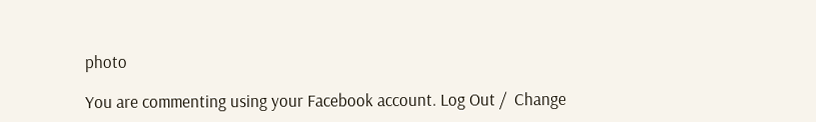photo

You are commenting using your Facebook account. Log Out /  Change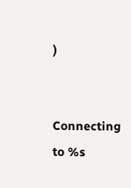)


Connecting to %s